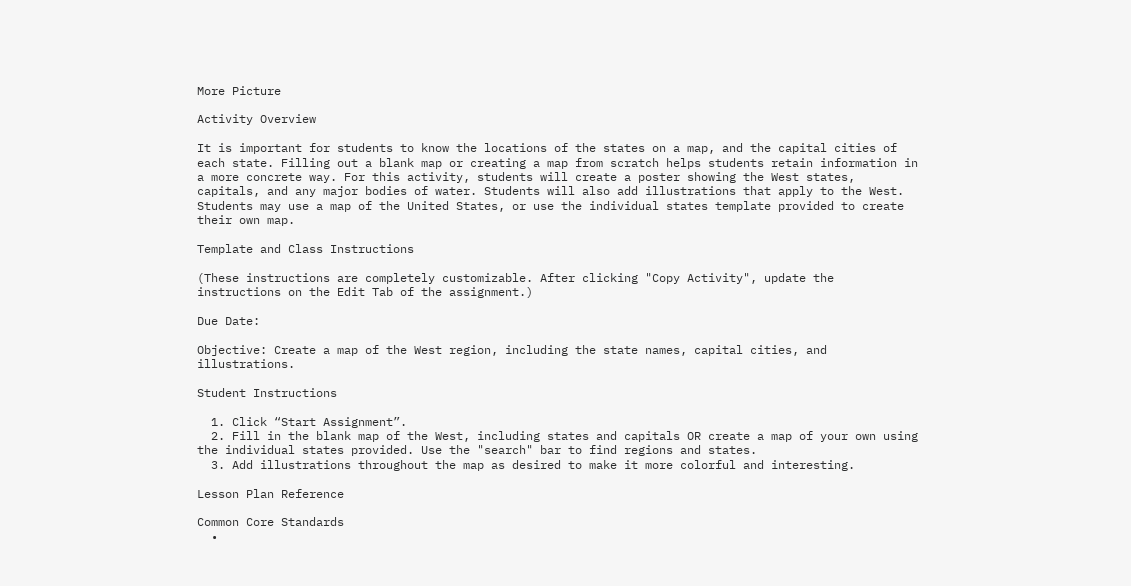More Picture

Activity Overview

It is important for students to know the locations of the states on a map, and the capital cities of each state. Filling out a blank map or creating a map from scratch helps students retain information in a more concrete way. For this activity, students will create a poster showing the West states, capitals, and any major bodies of water. Students will also add illustrations that apply to the West. Students may use a map of the United States, or use the individual states template provided to create their own map.

Template and Class Instructions

(These instructions are completely customizable. After clicking "Copy Activity", update the instructions on the Edit Tab of the assignment.)

Due Date:

Objective: Create a map of the West region, including the state names, capital cities, and illustrations.

Student Instructions

  1. Click “Start Assignment”.
  2. Fill in the blank map of the West, including states and capitals OR create a map of your own using the individual states provided. Use the "search" bar to find regions and states.
  3. Add illustrations throughout the map as desired to make it more colorful and interesting.

Lesson Plan Reference

Common Core Standards
  •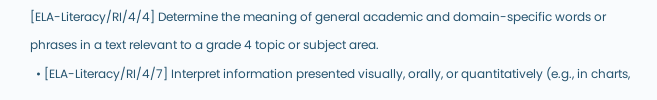[ELA-Literacy/RI/4/4] Determine the meaning of general academic and domain-specific words or phrases in a text relevant to a grade 4 topic or subject area.
  • [ELA-Literacy/RI/4/7] Interpret information presented visually, orally, or quantitatively (e.g., in charts,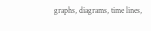graphs, diagrams, time lines,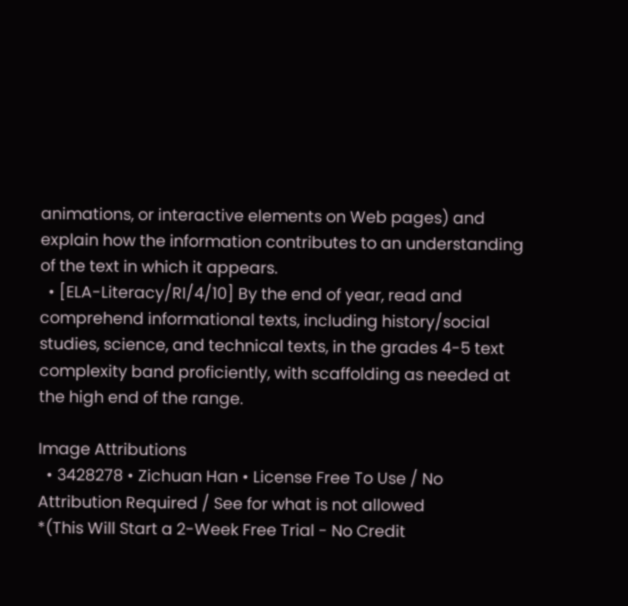animations, or interactive elements on Web pages) and explain how the information contributes to an understanding of the text in which it appears.
  • [ELA-Literacy/RI/4/10] By the end of year, read and comprehend informational texts, including history/social studies, science, and technical texts, in the grades 4-5 text complexity band proficiently, with scaffolding as needed at the high end of the range.

Image Attributions
  • 3428278 • Zichuan Han • License Free To Use / No Attribution Required / See for what is not allowed
*(This Will Start a 2-Week Free Trial - No Credit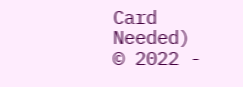Card Needed)
© 2022 -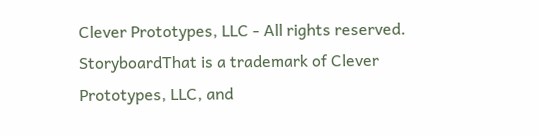Clever Prototypes, LLC - All rights reserved.
StoryboardThat is a trademark of Clever Prototypes, LLC, and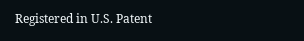Registered in U.S. Patent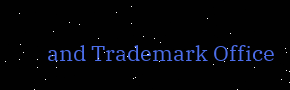and Trademark Office